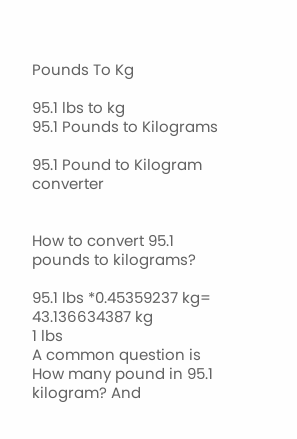Pounds To Kg

95.1 lbs to kg
95.1 Pounds to Kilograms

95.1 Pound to Kilogram converter


How to convert 95.1 pounds to kilograms?

95.1 lbs *0.45359237 kg= 43.136634387 kg
1 lbs
A common question is How many pound in 95.1 kilogram? And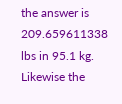the answer is 209.659611338 lbs in 95.1 kg. Likewise the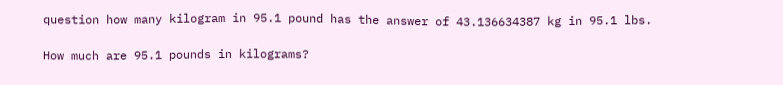question how many kilogram in 95.1 pound has the answer of 43.136634387 kg in 95.1 lbs.

How much are 95.1 pounds in kilograms?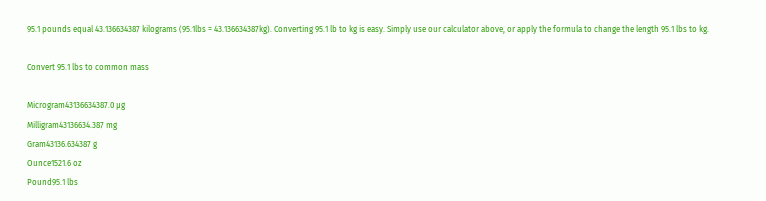95.1 pounds equal 43.136634387 kilograms (95.1lbs = 43.136634387kg). Converting 95.1 lb to kg is easy. Simply use our calculator above, or apply the formula to change the length 95.1 lbs to kg.

Convert 95.1 lbs to common mass

Microgram43136634387.0 µg
Milligram43136634.387 mg
Gram43136.634387 g
Ounce1521.6 oz
Pound95.1 lbs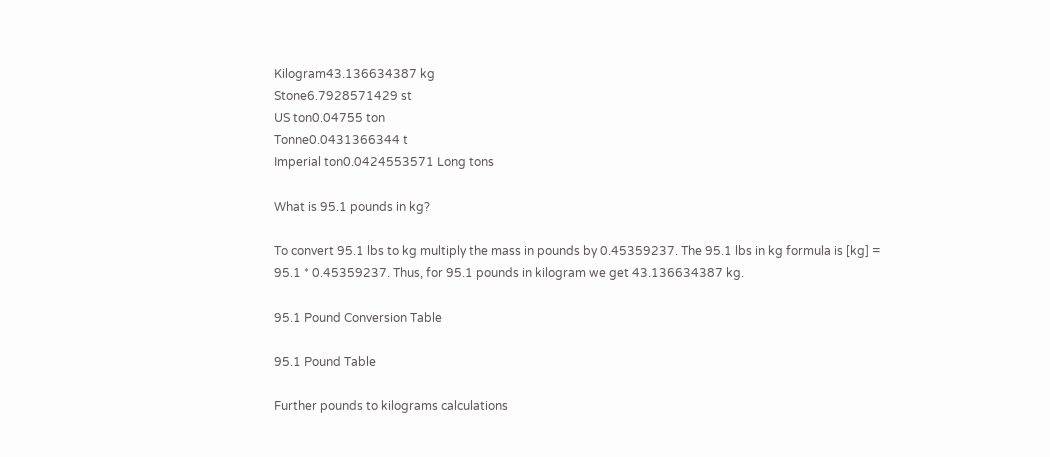Kilogram43.136634387 kg
Stone6.7928571429 st
US ton0.04755 ton
Tonne0.0431366344 t
Imperial ton0.0424553571 Long tons

What is 95.1 pounds in kg?

To convert 95.1 lbs to kg multiply the mass in pounds by 0.45359237. The 95.1 lbs in kg formula is [kg] = 95.1 * 0.45359237. Thus, for 95.1 pounds in kilogram we get 43.136634387 kg.

95.1 Pound Conversion Table

95.1 Pound Table

Further pounds to kilograms calculations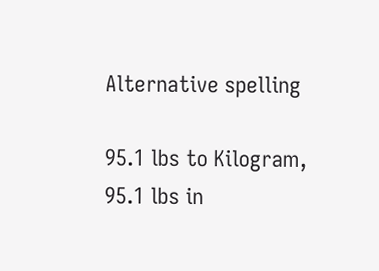Alternative spelling

95.1 lbs to Kilogram, 95.1 lbs in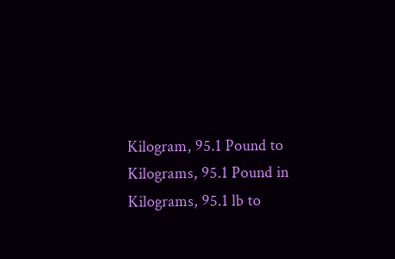Kilogram, 95.1 Pound to Kilograms, 95.1 Pound in Kilograms, 95.1 lb to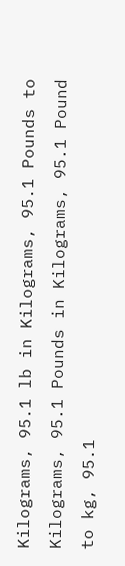Kilograms, 95.1 lb in Kilograms, 95.1 Pounds to Kilograms, 95.1 Pounds in Kilograms, 95.1 Pound to kg, 95.1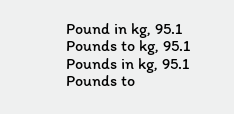Pound in kg, 95.1 Pounds to kg, 95.1 Pounds in kg, 95.1 Pounds to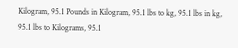Kilogram, 95.1 Pounds in Kilogram, 95.1 lbs to kg, 95.1 lbs in kg, 95.1 lbs to Kilograms, 95.1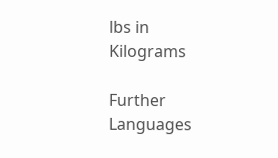lbs in Kilograms

Further Languages